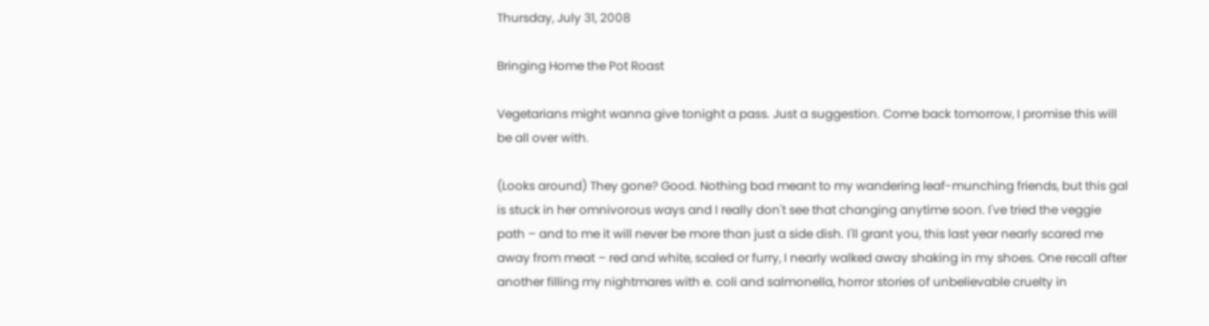Thursday, July 31, 2008

Bringing Home the Pot Roast

Vegetarians might wanna give tonight a pass. Just a suggestion. Come back tomorrow, I promise this will be all over with.

(Looks around) They gone? Good. Nothing bad meant to my wandering leaf-munching friends, but this gal is stuck in her omnivorous ways and I really don't see that changing anytime soon. I've tried the veggie path – and to me it will never be more than just a side dish. I'll grant you, this last year nearly scared me away from meat – red and white, scaled or furry, I nearly walked away shaking in my shoes. One recall after another filling my nightmares with e. coli and salmonella, horror stories of unbelievable cruelty in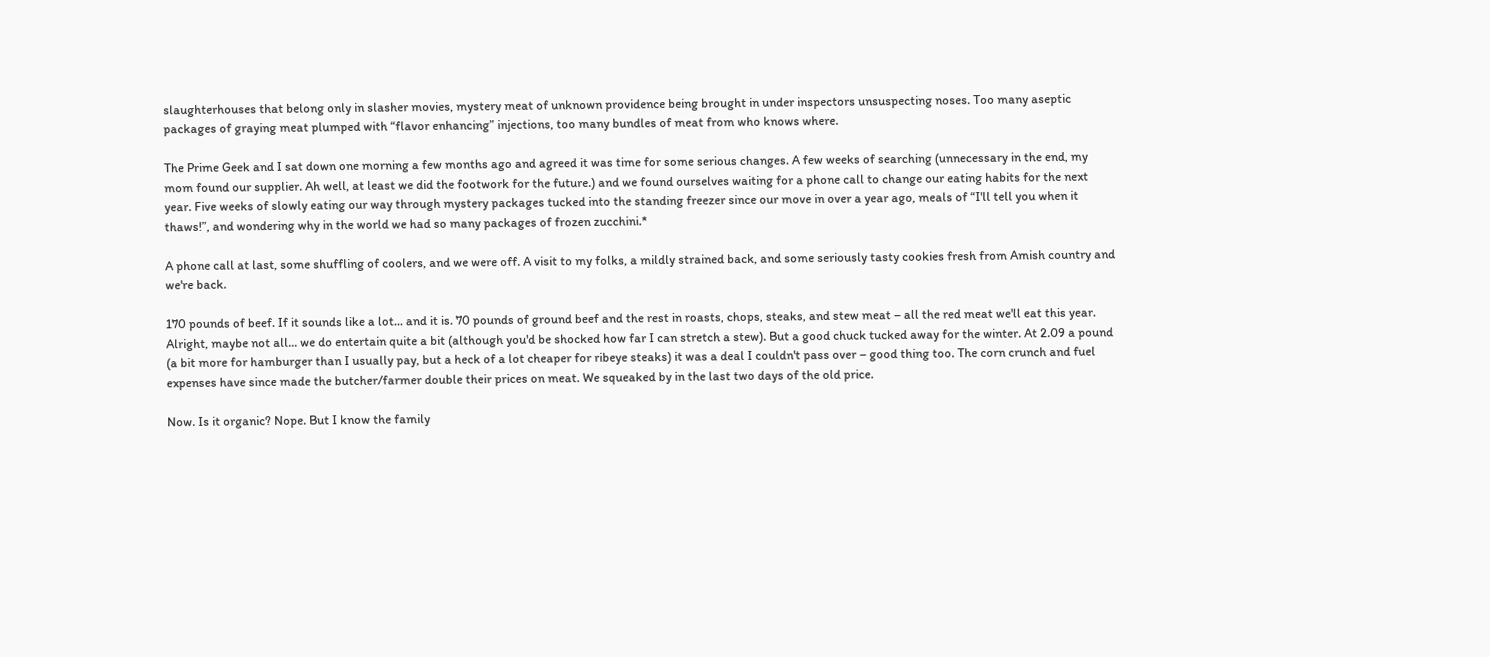slaughterhouses that belong only in slasher movies, mystery meat of unknown providence being brought in under inspectors unsuspecting noses. Too many aseptic packages of graying meat plumped with “flavor enhancing” injections, too many bundles of meat from who knows where.

The Prime Geek and I sat down one morning a few months ago and agreed it was time for some serious changes. A few weeks of searching (unnecessary in the end, my mom found our supplier. Ah well, at least we did the footwork for the future.) and we found ourselves waiting for a phone call to change our eating habits for the next year. Five weeks of slowly eating our way through mystery packages tucked into the standing freezer since our move in over a year ago, meals of “I'll tell you when it thaws!”, and wondering why in the world we had so many packages of frozen zucchini.*

A phone call at last, some shuffling of coolers, and we were off. A visit to my folks, a mildly strained back, and some seriously tasty cookies fresh from Amish country and we're back.

170 pounds of beef. If it sounds like a lot... and it is. 70 pounds of ground beef and the rest in roasts, chops, steaks, and stew meat – all the red meat we'll eat this year. Alright, maybe not all... we do entertain quite a bit (although you'd be shocked how far I can stretch a stew). But a good chuck tucked away for the winter. At 2.09 a pound (a bit more for hamburger than I usually pay, but a heck of a lot cheaper for ribeye steaks) it was a deal I couldn't pass over – good thing too. The corn crunch and fuel expenses have since made the butcher/farmer double their prices on meat. We squeaked by in the last two days of the old price.

Now. Is it organic? Nope. But I know the family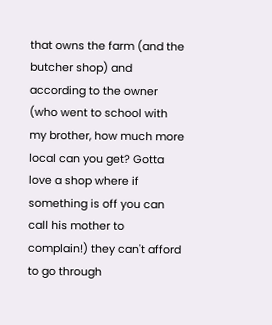that owns the farm (and the butcher shop) and according to the owner (who went to school with my brother, how much more local can you get? Gotta love a shop where if something is off you can call his mother to complain!) they can't afford to go through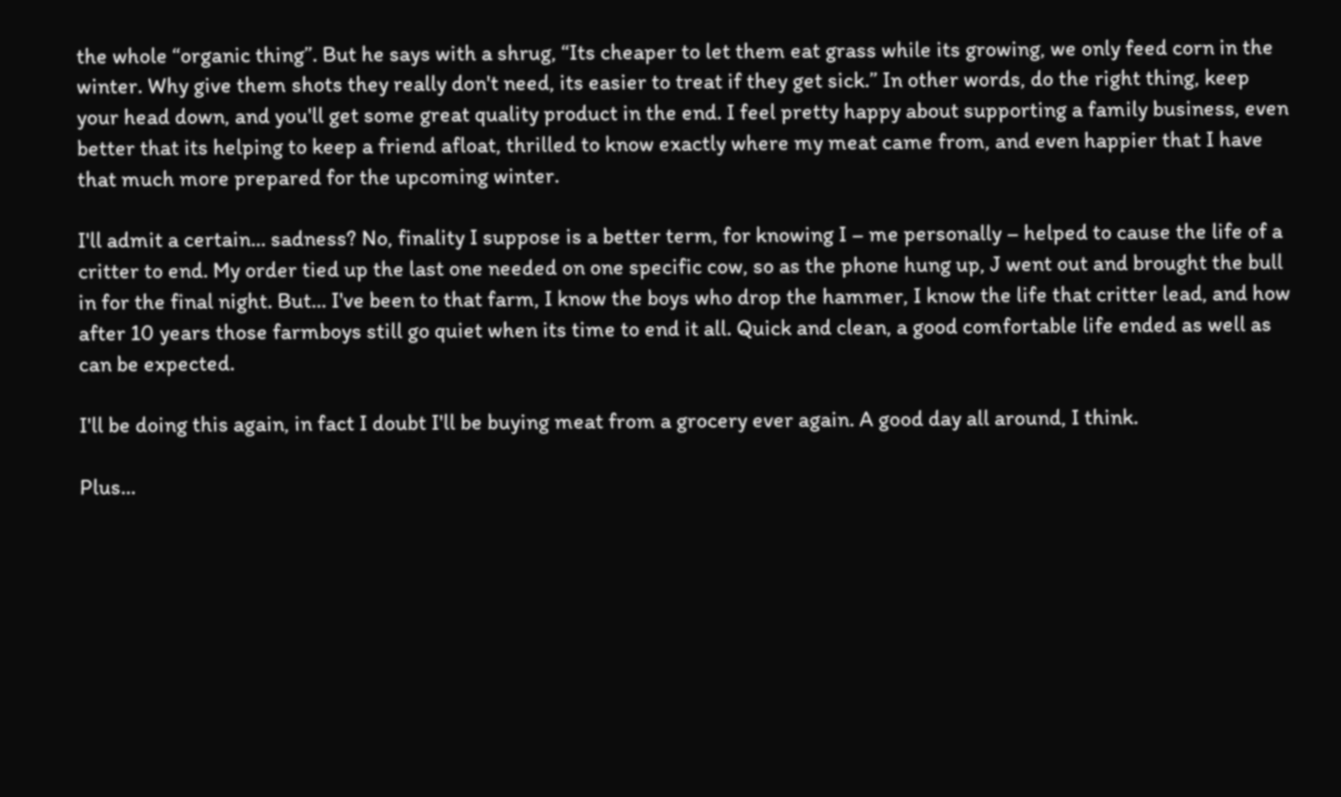the whole “organic thing”. But he says with a shrug, “Its cheaper to let them eat grass while its growing, we only feed corn in the winter. Why give them shots they really don't need, its easier to treat if they get sick.” In other words, do the right thing, keep your head down, and you'll get some great quality product in the end. I feel pretty happy about supporting a family business, even better that its helping to keep a friend afloat, thrilled to know exactly where my meat came from, and even happier that I have that much more prepared for the upcoming winter.

I'll admit a certain... sadness? No, finality I suppose is a better term, for knowing I – me personally – helped to cause the life of a critter to end. My order tied up the last one needed on one specific cow, so as the phone hung up, J went out and brought the bull in for the final night. But... I've been to that farm, I know the boys who drop the hammer, I know the life that critter lead, and how after 10 years those farmboys still go quiet when its time to end it all. Quick and clean, a good comfortable life ended as well as can be expected.

I'll be doing this again, in fact I doubt I'll be buying meat from a grocery ever again. A good day all around, I think.

Plus...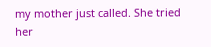my mother just called. She tried her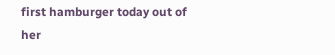first hamburger today out of her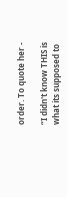order. To quote her -

“I didn't know THIS is what its supposed to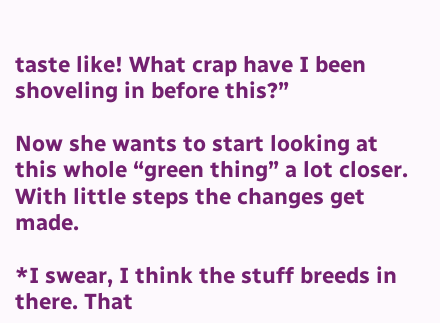taste like! What crap have I been shoveling in before this?”

Now she wants to start looking at this whole “green thing” a lot closer. With little steps the changes get made.

*I swear, I think the stuff breeds in there. That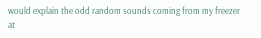would explain the odd random sounds coming from my freezer at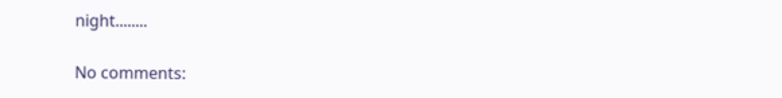night........

No comments: